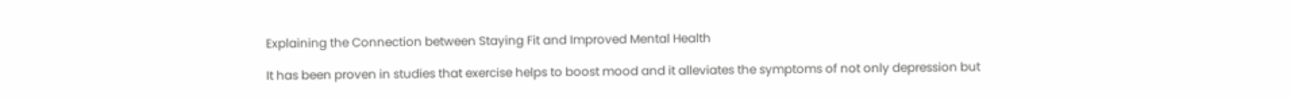Explaining the Connection between Staying Fit and Improved Mental Health

It has been proven in studies that exercise helps to boost mood and it alleviates the symptoms of not only depression but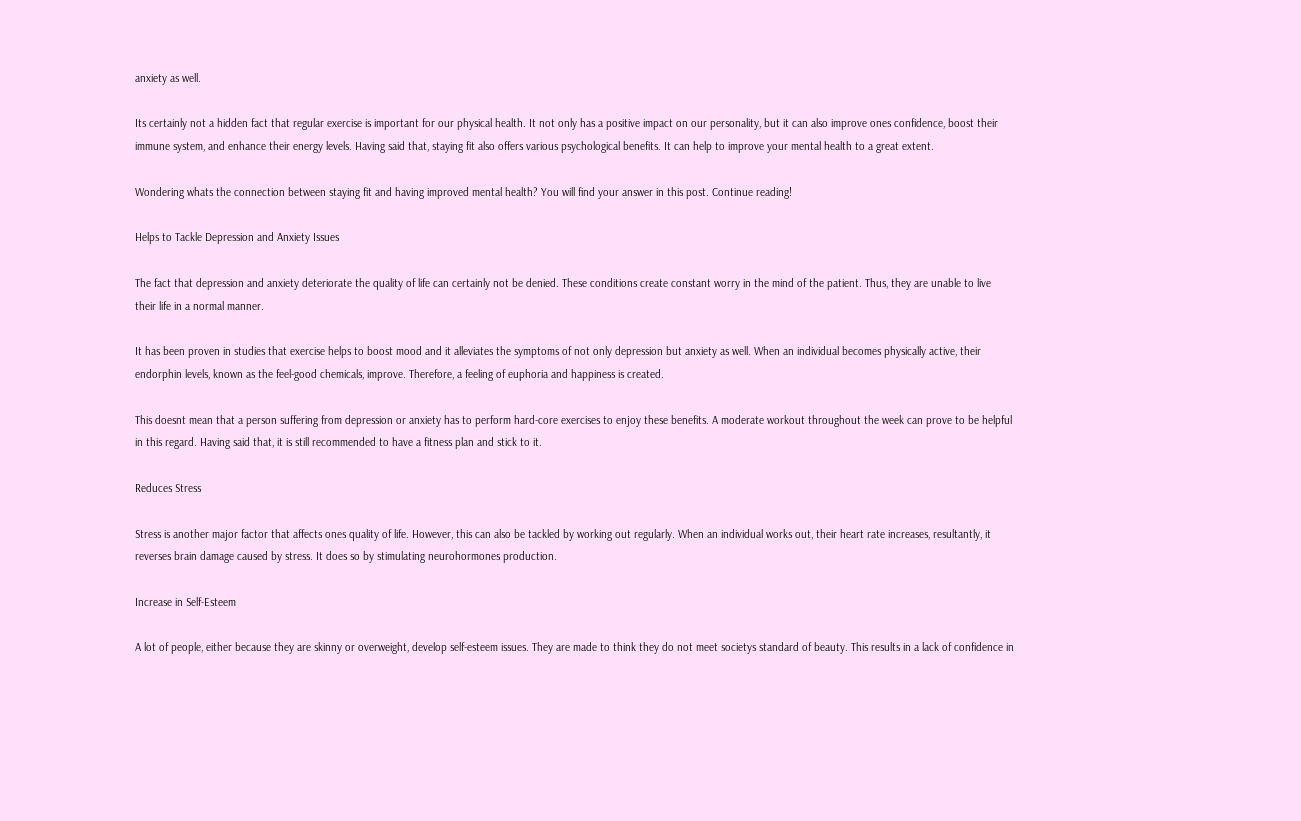anxiety as well.

Its certainly not a hidden fact that regular exercise is important for our physical health. It not only has a positive impact on our personality, but it can also improve ones confidence, boost their immune system, and enhance their energy levels. Having said that, staying fit also offers various psychological benefits. It can help to improve your mental health to a great extent.

Wondering whats the connection between staying fit and having improved mental health? You will find your answer in this post. Continue reading!

Helps to Tackle Depression and Anxiety Issues

The fact that depression and anxiety deteriorate the quality of life can certainly not be denied. These conditions create constant worry in the mind of the patient. Thus, they are unable to live their life in a normal manner.

It has been proven in studies that exercise helps to boost mood and it alleviates the symptoms of not only depression but anxiety as well. When an individual becomes physically active, their endorphin levels, known as the feel-good chemicals, improve. Therefore, a feeling of euphoria and happiness is created.

This doesnt mean that a person suffering from depression or anxiety has to perform hard-core exercises to enjoy these benefits. A moderate workout throughout the week can prove to be helpful in this regard. Having said that, it is still recommended to have a fitness plan and stick to it.

Reduces Stress

Stress is another major factor that affects ones quality of life. However, this can also be tackled by working out regularly. When an individual works out, their heart rate increases, resultantly, it reverses brain damage caused by stress. It does so by stimulating neurohormones production.

Increase in Self-Esteem

A lot of people, either because they are skinny or overweight, develop self-esteem issues. They are made to think they do not meet societys standard of beauty. This results in a lack of confidence in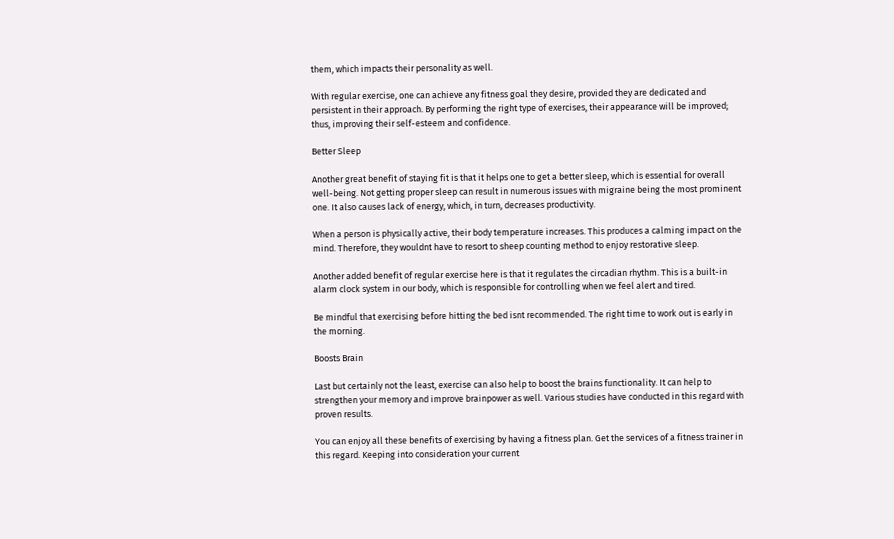them, which impacts their personality as well.

With regular exercise, one can achieve any fitness goal they desire, provided they are dedicated and persistent in their approach. By performing the right type of exercises, their appearance will be improved; thus, improving their self-esteem and confidence.

Better Sleep

Another great benefit of staying fit is that it helps one to get a better sleep, which is essential for overall well-being. Not getting proper sleep can result in numerous issues with migraine being the most prominent one. It also causes lack of energy, which, in turn, decreases productivity.

When a person is physically active, their body temperature increases. This produces a calming impact on the mind. Therefore, they wouldnt have to resort to sheep counting method to enjoy restorative sleep.

Another added benefit of regular exercise here is that it regulates the circadian rhythm. This is a built-in alarm clock system in our body, which is responsible for controlling when we feel alert and tired.

Be mindful that exercising before hitting the bed isnt recommended. The right time to work out is early in the morning.

Boosts Brain

Last but certainly not the least, exercise can also help to boost the brains functionality. It can help to strengthen your memory and improve brainpower as well. Various studies have conducted in this regard with proven results.

You can enjoy all these benefits of exercising by having a fitness plan. Get the services of a fitness trainer in this regard. Keeping into consideration your current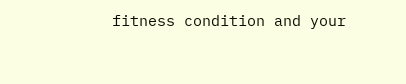fitness condition and your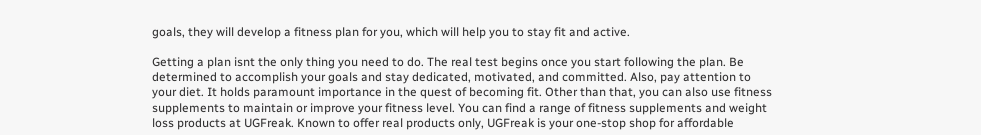goals, they will develop a fitness plan for you, which will help you to stay fit and active.

Getting a plan isnt the only thing you need to do. The real test begins once you start following the plan. Be determined to accomplish your goals and stay dedicated, motivated, and committed. Also, pay attention to your diet. It holds paramount importance in the quest of becoming fit. Other than that, you can also use fitness supplements to maintain or improve your fitness level. You can find a range of fitness supplements and weight loss products at UGFreak. Known to offer real products only, UGFreak is your one-stop shop for affordable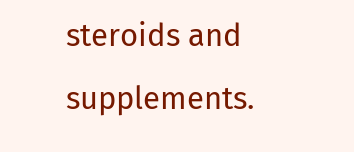steroids and supplements.